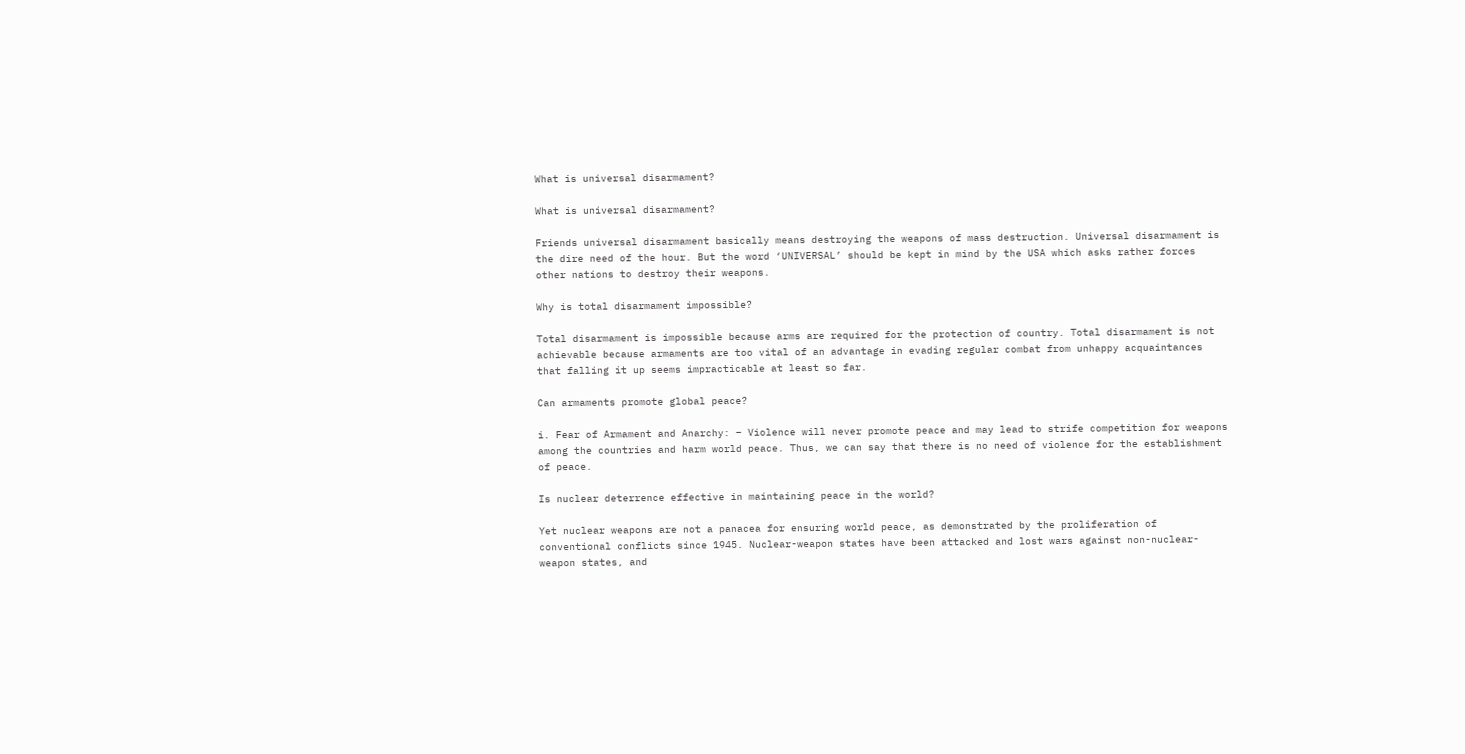What is universal disarmament?

What is universal disarmament?

Friends universal disarmament basically means destroying the weapons of mass destruction. Universal disarmament is the dire need of the hour. But the word ‘UNIVERSAL’ should be kept in mind by the USA which asks rather forces other nations to destroy their weapons.

Why is total disarmament impossible?

Total disarmament is impossible because arms are required for the protection of country. Total disarmament is not achievable because armaments are too vital of an advantage in evading regular combat from unhappy acquaintances that falling it up seems impracticable at least so far.

Can armaments promote global peace?

i. Fear of Armament and Anarchy: – Violence will never promote peace and may lead to strife competition for weapons among the countries and harm world peace. Thus, we can say that there is no need of violence for the establishment of peace.

Is nuclear deterrence effective in maintaining peace in the world?

Yet nuclear weapons are not a panacea for ensuring world peace, as demonstrated by the proliferation of conventional conflicts since 1945. Nuclear-weapon states have been attacked and lost wars against non-nuclear-weapon states, and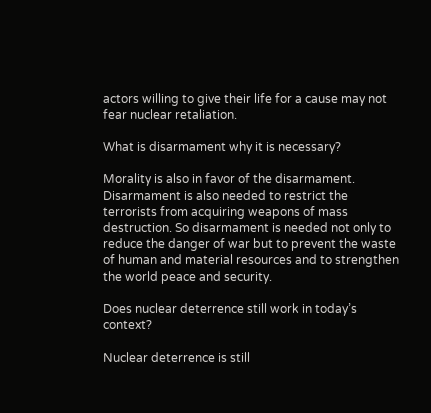actors willing to give their life for a cause may not fear nuclear retaliation.

What is disarmament why it is necessary?

Morality is also in favor of the disarmament. Disarmament is also needed to restrict the terrorists from acquiring weapons of mass destruction. So disarmament is needed not only to reduce the danger of war but to prevent the waste of human and material resources and to strengthen the world peace and security.

Does nuclear deterrence still work in today’s context?

Nuclear deterrence is still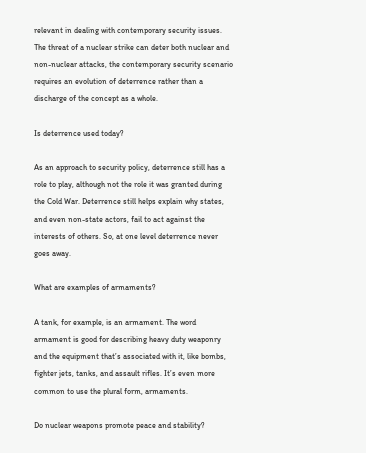relevant in dealing with contemporary security issues. The threat of a nuclear strike can deter both nuclear and non-nuclear attacks, the contemporary security scenario requires an evolution of deterrence rather than a discharge of the concept as a whole.

Is deterrence used today?

As an approach to security policy, deterrence still has a role to play, although not the role it was granted during the Cold War. Deterrence still helps explain why states, and even non-state actors, fail to act against the interests of others. So, at one level deterrence never goes away.

What are examples of armaments?

A tank, for example, is an armament. The word armament is good for describing heavy duty weaponry and the equipment that’s associated with it, like bombs, fighter jets, tanks, and assault rifles. It’s even more common to use the plural form, armaments.

Do nuclear weapons promote peace and stability?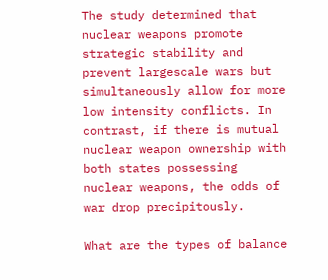The study determined that nuclear weapons promote strategic stability and prevent largescale wars but simultaneously allow for more low intensity conflicts. In contrast, if there is mutual nuclear weapon ownership with both states possessing nuclear weapons, the odds of war drop precipitously.

What are the types of balance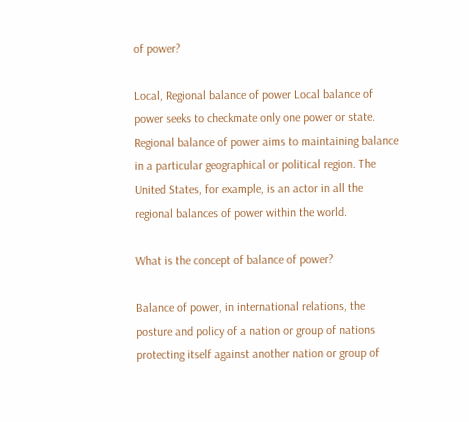of power?

Local, Regional balance of power Local balance of power seeks to checkmate only one power or state. Regional balance of power aims to maintaining balance in a particular geographical or political region. The United States, for example, is an actor in all the regional balances of power within the world.

What is the concept of balance of power?

Balance of power, in international relations, the posture and policy of a nation or group of nations protecting itself against another nation or group of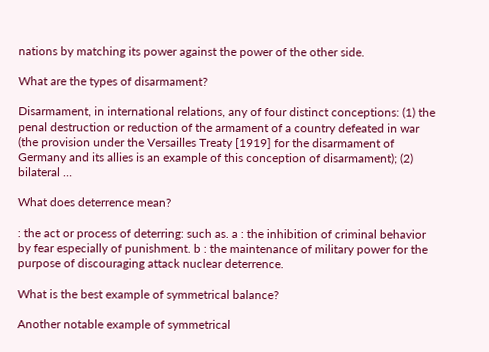nations by matching its power against the power of the other side.

What are the types of disarmament?

Disarmament, in international relations, any of four distinct conceptions: (1) the penal destruction or reduction of the armament of a country defeated in war (the provision under the Versailles Treaty [1919] for the disarmament of Germany and its allies is an example of this conception of disarmament); (2) bilateral …

What does deterrence mean?

: the act or process of deterring: such as. a : the inhibition of criminal behavior by fear especially of punishment. b : the maintenance of military power for the purpose of discouraging attack nuclear deterrence.

What is the best example of symmetrical balance?

Another notable example of symmetrical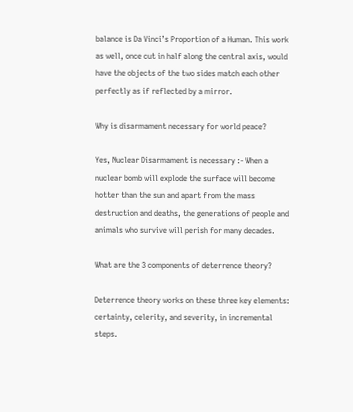balance is Da Vinci’s Proportion of a Human. This work as well, once cut in half along the central axis, would have the objects of the two sides match each other perfectly as if reflected by a mirror.

Why is disarmament necessary for world peace?

Yes, Nuclear Disarmament is necessary :- When a nuclear bomb will explode the surface will become hotter than the sun and apart from the mass destruction and deaths, the generations of people and animals who survive will perish for many decades.

What are the 3 components of deterrence theory?

Deterrence theory works on these three key elements: certainty, celerity, and severity, in incremental steps.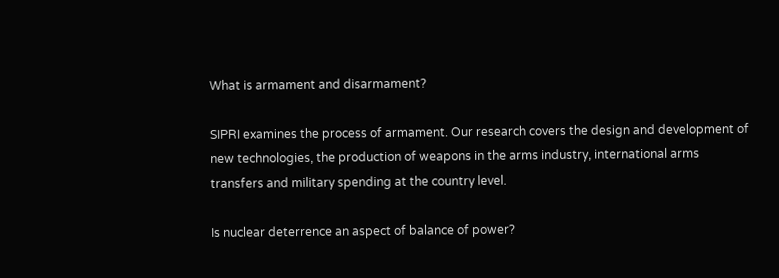What is armament and disarmament?

SIPRI examines the process of armament. Our research covers the design and development of new technologies, the production of weapons in the arms industry, international arms transfers and military spending at the country level.

Is nuclear deterrence an aspect of balance of power?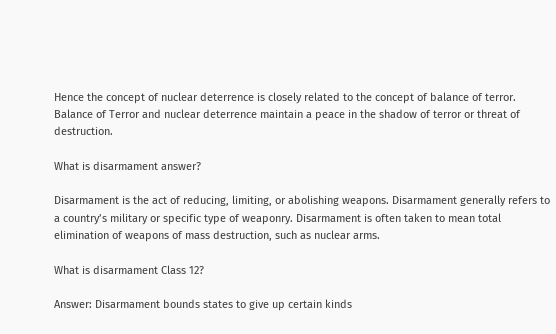Hence the concept of nuclear deterrence is closely related to the concept of balance of terror. Balance of Terror and nuclear deterrence maintain a peace in the shadow of terror or threat of destruction.

What is disarmament answer?

Disarmament is the act of reducing, limiting, or abolishing weapons. Disarmament generally refers to a country’s military or specific type of weaponry. Disarmament is often taken to mean total elimination of weapons of mass destruction, such as nuclear arms.

What is disarmament Class 12?

Answer: Disarmament bounds states to give up certain kinds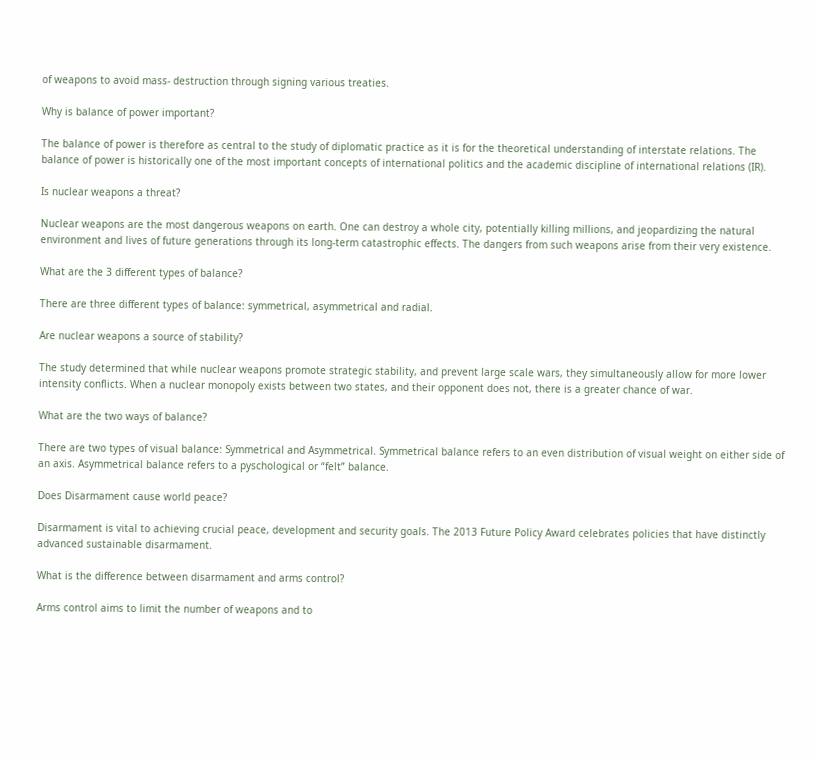of weapons to avoid mass- destruction through signing various treaties.

Why is balance of power important?

The balance of power is therefore as central to the study of diplomatic practice as it is for the theoretical understanding of interstate relations. The balance of power is historically one of the most important concepts of international politics and the academic discipline of international relations (IR).

Is nuclear weapons a threat?

Nuclear weapons are the most dangerous weapons on earth. One can destroy a whole city, potentially killing millions, and jeopardizing the natural environment and lives of future generations through its long-term catastrophic effects. The dangers from such weapons arise from their very existence.

What are the 3 different types of balance?

There are three different types of balance: symmetrical, asymmetrical and radial.

Are nuclear weapons a source of stability?

The study determined that while nuclear weapons promote strategic stability, and prevent large scale wars, they simultaneously allow for more lower intensity conflicts. When a nuclear monopoly exists between two states, and their opponent does not, there is a greater chance of war.

What are the two ways of balance?

There are two types of visual balance: Symmetrical and Asymmetrical. Symmetrical balance refers to an even distribution of visual weight on either side of an axis. Asymmetrical balance refers to a pyschological or “felt” balance.

Does Disarmament cause world peace?

Disarmament is vital to achieving crucial peace, development and security goals. The 2013 Future Policy Award celebrates policies that have distinctly advanced sustainable disarmament.

What is the difference between disarmament and arms control?

Arms control aims to limit the number of weapons and to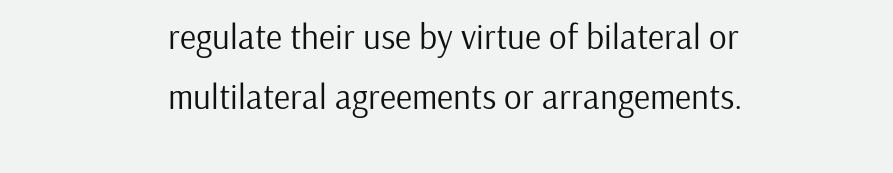regulate their use by virtue of bilateral or multilateral agreements or arrangements.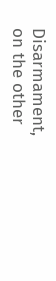Disarmament, on the other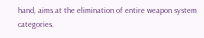hand, aims at the elimination of entire weapon system categories.